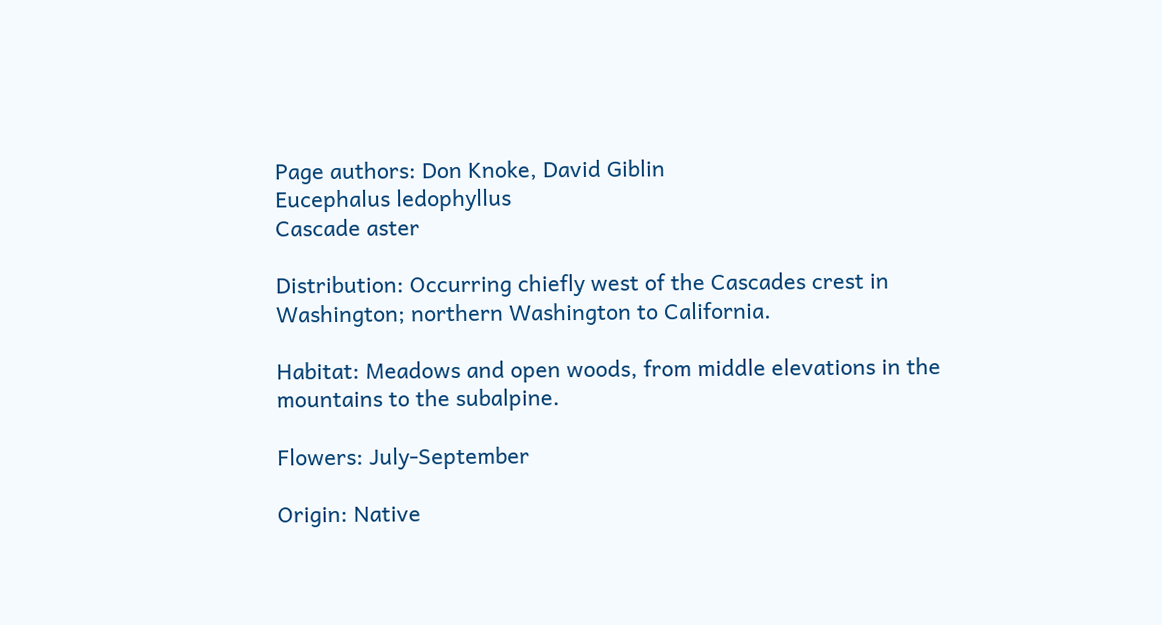Page authors: Don Knoke, David Giblin
Eucephalus ledophyllus
Cascade aster

Distribution: Occurring chiefly west of the Cascades crest in Washington; northern Washington to California.

Habitat: Meadows and open woods, from middle elevations in the mountains to the subalpine.

Flowers: July-September

Origin: Native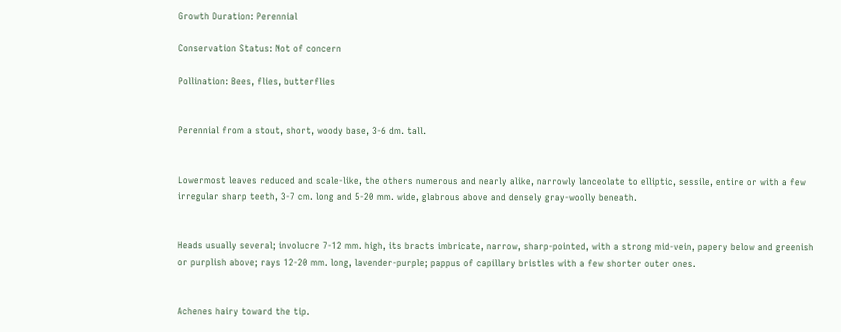Growth Duration: Perennial

Conservation Status: Not of concern

Pollination: Bees, flies, butterflies


Perennial from a stout, short, woody base, 3-6 dm. tall.


Lowermost leaves reduced and scale-like, the others numerous and nearly alike, narrowly lanceolate to elliptic, sessile, entire or with a few irregular sharp teeth, 3-7 cm. long and 5-20 mm. wide, glabrous above and densely gray-woolly beneath.


Heads usually several; involucre 7-12 mm. high, its bracts imbricate, narrow, sharp-pointed, with a strong mid-vein, papery below and greenish or purplish above; rays 12-20 mm. long, lavender-purple; pappus of capillary bristles with a few shorter outer ones.


Achenes hairy toward the tip.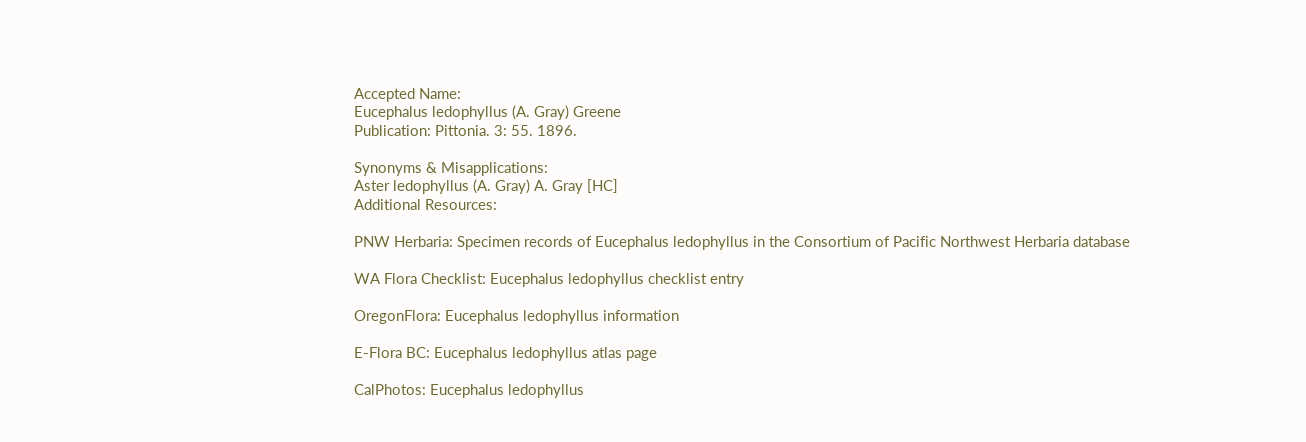Accepted Name:
Eucephalus ledophyllus (A. Gray) Greene
Publication: Pittonia. 3: 55. 1896.

Synonyms & Misapplications:
Aster ledophyllus (A. Gray) A. Gray [HC]
Additional Resources:

PNW Herbaria: Specimen records of Eucephalus ledophyllus in the Consortium of Pacific Northwest Herbaria database

WA Flora Checklist: Eucephalus ledophyllus checklist entry

OregonFlora: Eucephalus ledophyllus information

E-Flora BC: Eucephalus ledophyllus atlas page

CalPhotos: Eucephalus ledophyllus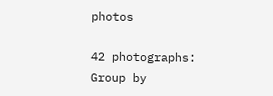photos

42 photographs:
Group by